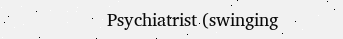Psychiatrist (swinging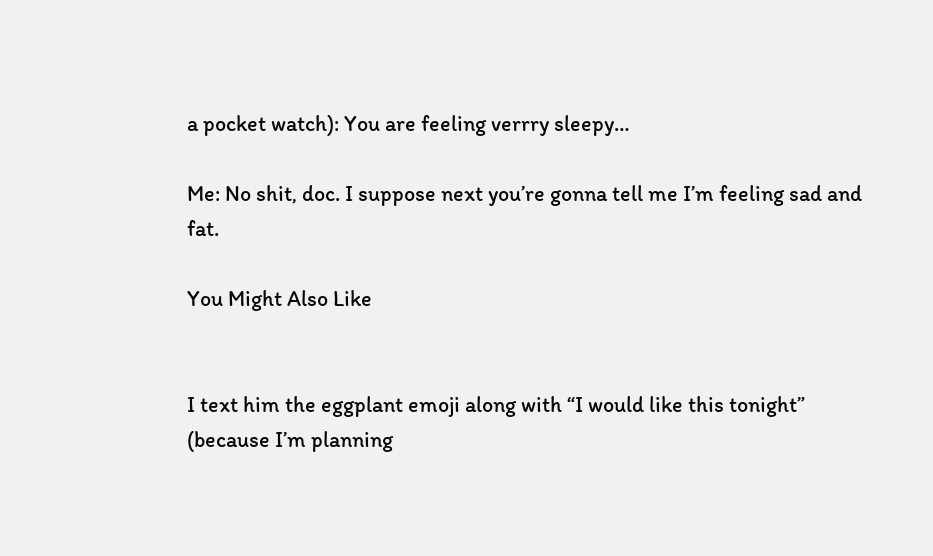a pocket watch): You are feeling verrry sleepy…

Me: No shit, doc. I suppose next you’re gonna tell me I’m feeling sad and fat.

You Might Also Like


I text him the eggplant emoji along with “I would like this tonight” (because I’m planning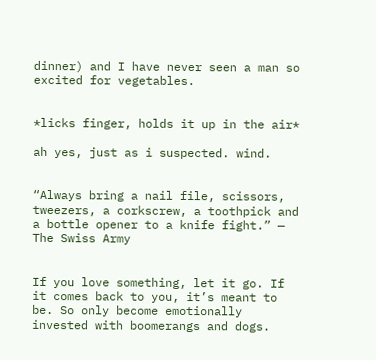dinner) and I have never seen a man so excited for vegetables.


*licks finger, holds it up in the air*

ah yes, just as i suspected. wind.


“Always bring a nail file, scissors, tweezers, a corkscrew, a toothpick and a bottle opener to a knife fight.” — The Swiss Army


If you love something, let it go. If it comes back to you, it’s meant to be. So only become emotionally invested with boomerangs and dogs.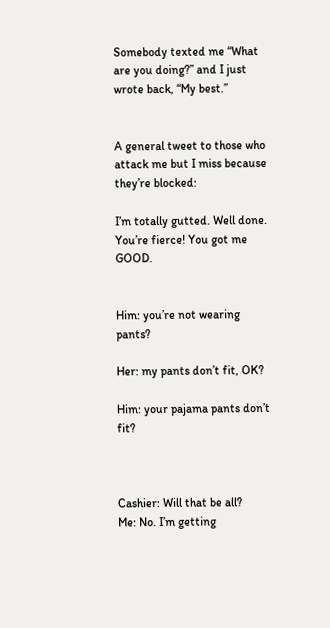Somebody texted me “What are you doing?” and I just wrote back, “My best.”


A general tweet to those who attack me but I miss because they’re blocked:

I’m totally gutted. Well done. You’re fierce! You got me GOOD.


Him: you’re not wearing pants?

Her: my pants don’t fit, OK?

Him: your pajama pants don’t fit?



Cashier: Will that be all?
Me: No. I’m getting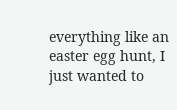everything like an easter egg hunt, I just wanted to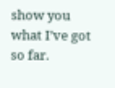show you what I’ve got so far.